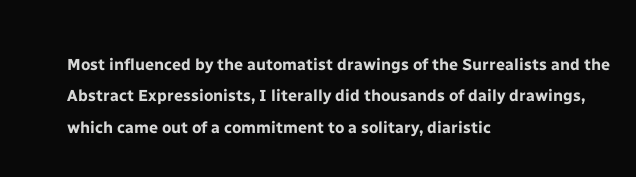Most influenced by the automatist drawings of the Surrealists and the Abstract Expressionists, I literally did thousands of daily drawings, which came out of a commitment to a solitary, diaristic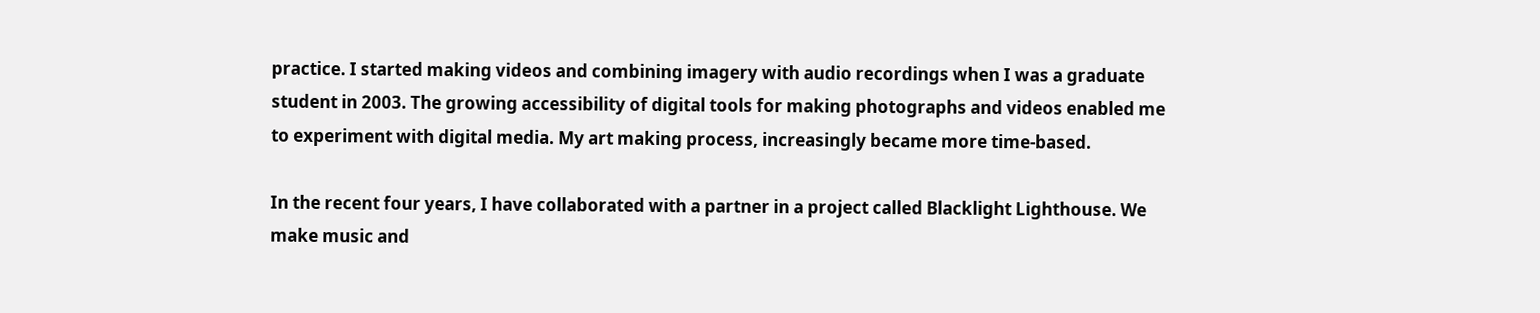practice. I started making videos and combining imagery with audio recordings when I was a graduate student in 2003. The growing accessibility of digital tools for making photographs and videos enabled me to experiment with digital media. My art making process, increasingly became more time-based.

In the recent four years, I have collaborated with a partner in a project called Blacklight Lighthouse. We make music and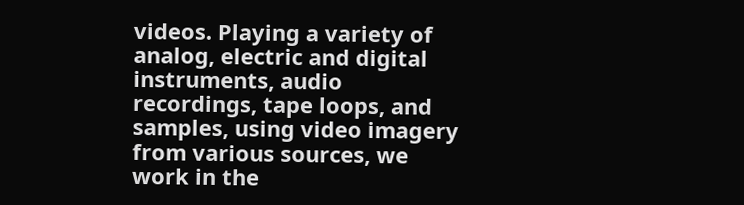videos. Playing a variety of analog, electric and digital instruments, audio recordings, tape loops, and samples, using video imagery from various sources, we work in the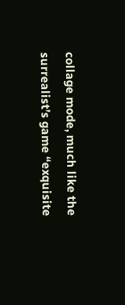collage mode, much like the surrealist’s game “exquisite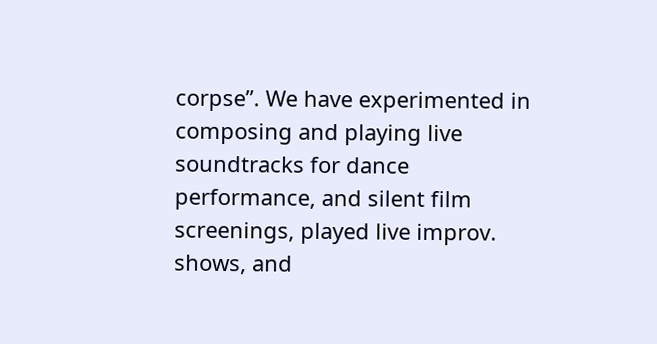corpse”. We have experimented in composing and playing live soundtracks for dance performance, and silent film screenings, played live improv. shows, and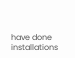have done installations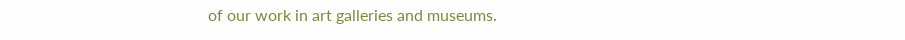of our work in art galleries and museums.